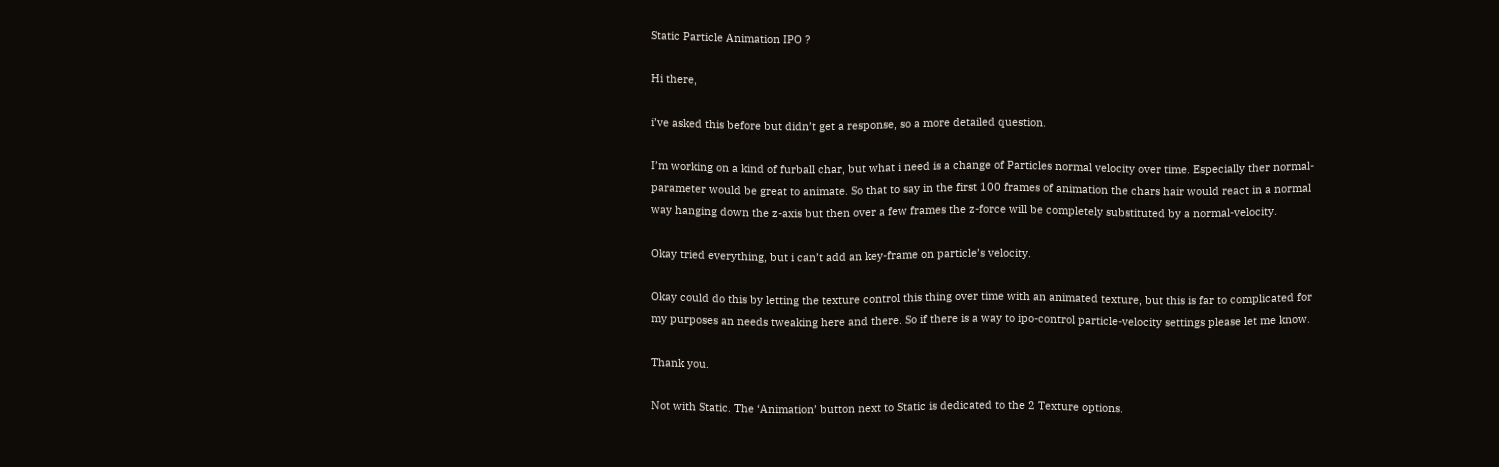Static Particle Animation IPO ?

Hi there,

i’ve asked this before but didn’t get a response, so a more detailed question.

I’m working on a kind of furball char, but what i need is a change of Particles normal velocity over time. Especially ther normal-parameter would be great to animate. So that to say in the first 100 frames of animation the chars hair would react in a normal way hanging down the z-axis but then over a few frames the z-force will be completely substituted by a normal-velocity.

Okay tried everything, but i can’t add an key-frame on particle’s velocity.

Okay could do this by letting the texture control this thing over time with an animated texture, but this is far to complicated for my purposes an needs tweaking here and there. So if there is a way to ipo-control particle-velocity settings please let me know.

Thank you.

Not with Static. The ‘Animation’ button next to Static is dedicated to the 2 Texture options.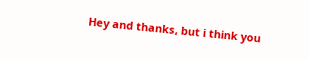Hey and thanks, but i think you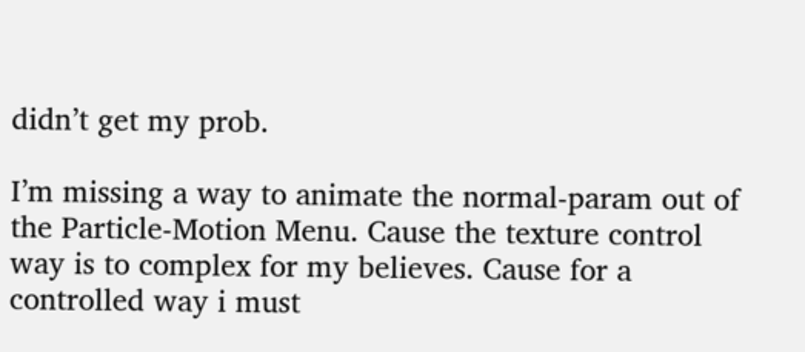didn’t get my prob.

I’m missing a way to animate the normal-param out of the Particle-Motion Menu. Cause the texture control way is to complex for my believes. Cause for a controlled way i must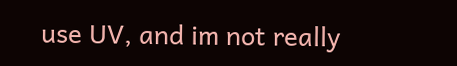use UV, and im not really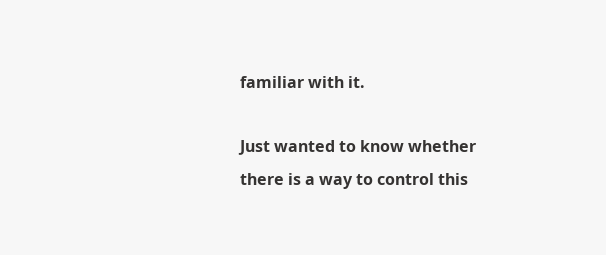familiar with it.

Just wanted to know whether there is a way to control this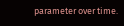parameter over time.